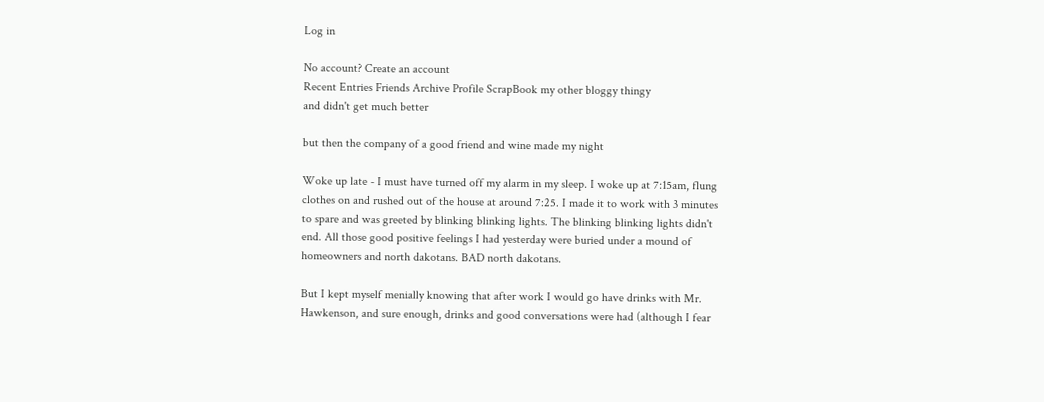Log in

No account? Create an account
Recent Entries Friends Archive Profile ScrapBook my other bloggy thingy
and didn't get much better

but then the company of a good friend and wine made my night

Woke up late - I must have turned off my alarm in my sleep. I woke up at 7:15am, flung clothes on and rushed out of the house at around 7:25. I made it to work with 3 minutes to spare and was greeted by blinking blinking lights. The blinking blinking lights didn't end. All those good positive feelings I had yesterday were buried under a mound of homeowners and north dakotans. BAD north dakotans.

But I kept myself menially knowing that after work I would go have drinks with Mr. Hawkenson, and sure enough, drinks and good conversations were had (although I fear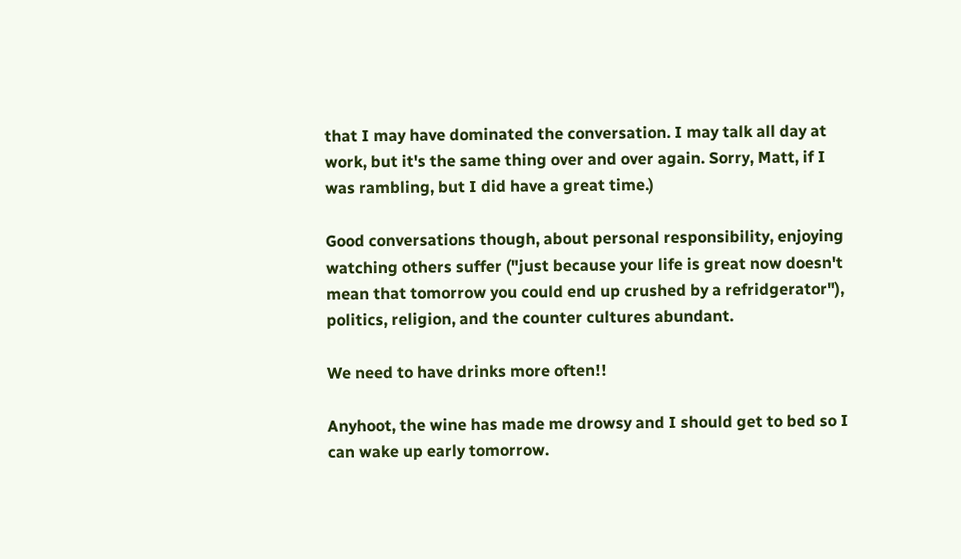that I may have dominated the conversation. I may talk all day at work, but it's the same thing over and over again. Sorry, Matt, if I was rambling, but I did have a great time.)

Good conversations though, about personal responsibility, enjoying watching others suffer ("just because your life is great now doesn't mean that tomorrow you could end up crushed by a refridgerator"), politics, religion, and the counter cultures abundant.

We need to have drinks more often!!

Anyhoot, the wine has made me drowsy and I should get to bed so I can wake up early tomorrow.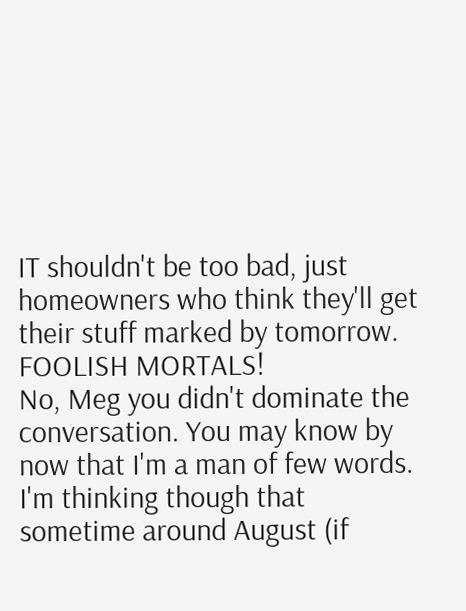IT shouldn't be too bad, just homeowners who think they'll get their stuff marked by tomorrow. FOOLISH MORTALS!
No, Meg you didn't dominate the conversation. You may know by now that I'm a man of few words. I'm thinking though that sometime around August (if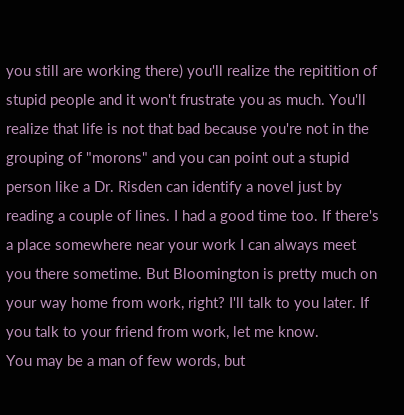you still are working there) you'll realize the repitition of stupid people and it won't frustrate you as much. You'll realize that life is not that bad because you're not in the grouping of "morons" and you can point out a stupid person like a Dr. Risden can identify a novel just by reading a couple of lines. I had a good time too. If there's a place somewhere near your work I can always meet you there sometime. But Bloomington is pretty much on your way home from work, right? I'll talk to you later. If you talk to your friend from work, let me know.
You may be a man of few words, but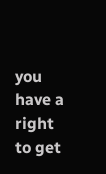you have a right to get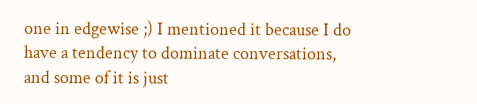one in edgewise ;) I mentioned it because I do have a tendency to dominate conversations, and some of it is just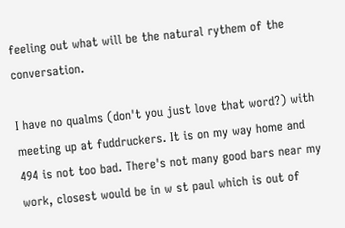feeling out what will be the natural rythem of the conversation.

I have no qualms (don't you just love that word?) with meeting up at fuddruckers. It is on my way home and 494 is not too bad. There's not many good bars near my work, closest would be in w st paul which is out of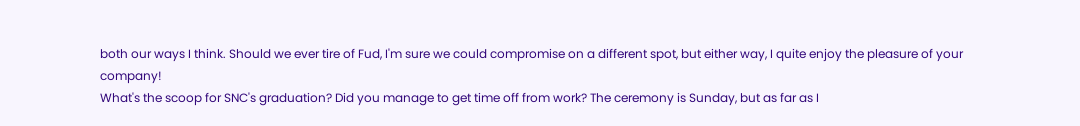both our ways I think. Should we ever tire of Fud, I'm sure we could compromise on a different spot, but either way, I quite enjoy the pleasure of your company!
What's the scoop for SNC's graduation? Did you manage to get time off from work? The ceremony is Sunday, but as far as I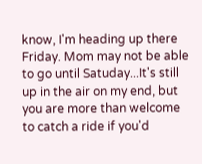know, I'm heading up there Friday. Mom may not be able to go until Satuday...It's still up in the air on my end, but you are more than welcome to catch a ride if you'd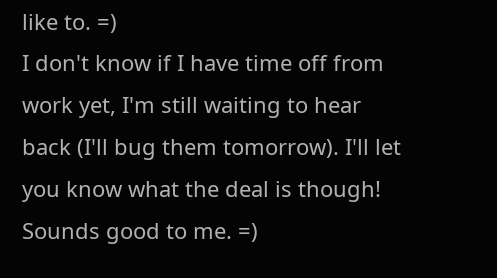like to. =)
I don't know if I have time off from work yet, I'm still waiting to hear back (I'll bug them tomorrow). I'll let you know what the deal is though!
Sounds good to me. =)